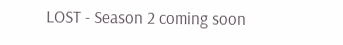LOST - Season 2 coming soon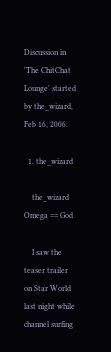Discussion in 'The ChitChat Lounge' started by the_wizard, Feb 16, 2006.

  1. the_wizard

    the_wizard Omega == God

    I saw the teaser trailer on Star World last night while channel surfing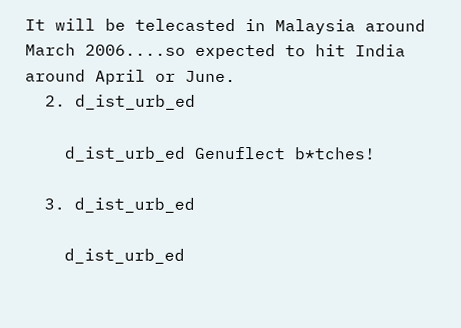It will be telecasted in Malaysia around March 2006....so expected to hit India around April or June.
  2. d_ist_urb_ed

    d_ist_urb_ed Genuflect b*tches!

  3. d_ist_urb_ed

    d_ist_urb_ed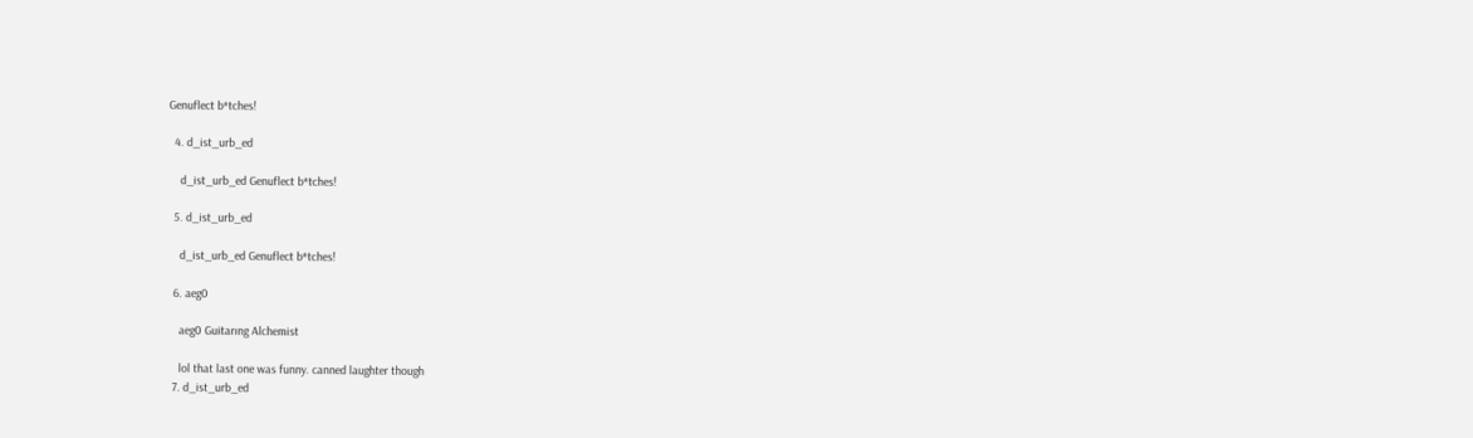Genuflect b*tches!

  4. d_ist_urb_ed

    d_ist_urb_ed Genuflect b*tches!

  5. d_ist_urb_ed

    d_ist_urb_ed Genuflect b*tches!

  6. aeg0

    aeg0 Guitarıng Alchemist

    lol that last one was funny. canned laughter though
  7. d_ist_urb_ed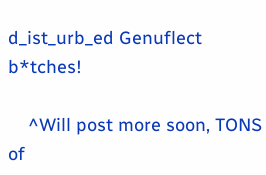d_ist_urb_ed Genuflect b*tches!

    ^Will post more soon, TONS of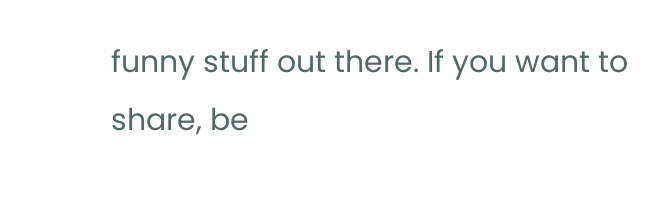funny stuff out there. If you want to share, be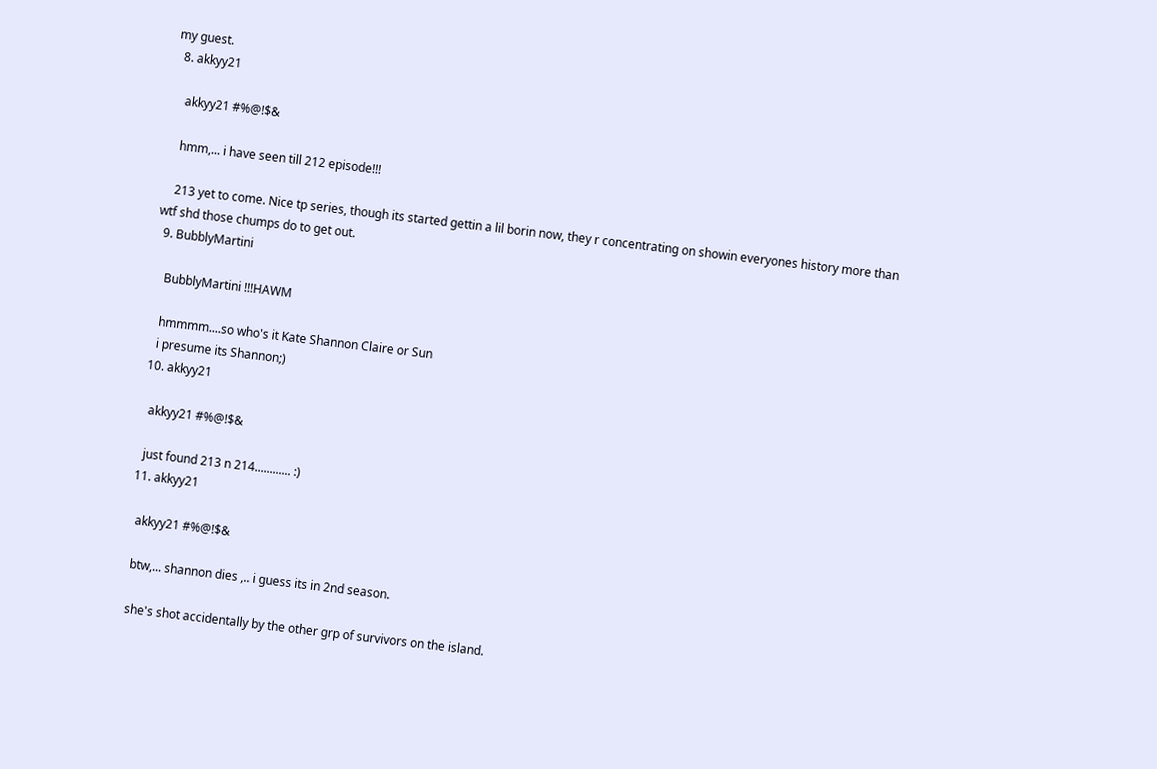my guest.
  8. akkyy21

    akkyy21 #%@!$&

    hmm,... i have seen till 212 episode!!!

    213 yet to come. Nice tp series, though its started gettin a lil borin now, they r concentrating on showin everyones history more than wtf shd those chumps do to get out.
  9. BubblyMartini

    BubblyMartini !!!HAWM

    hmmmm....so who's it Kate Shannon Claire or Sun
    i presume its Shannon;)
  10. akkyy21

    akkyy21 #%@!$&

    just found 213 n 214............ :)
  11. akkyy21

    akkyy21 #%@!$&

    btw,... shannon dies ,.. i guess its in 2nd season.

    she's shot accidentally by the other grp of survivors on the island.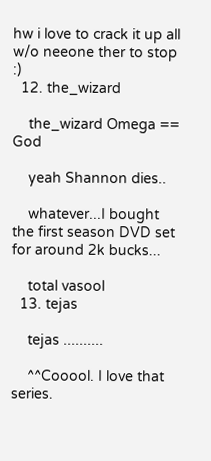hw i love to crack it up all w/o neeone ther to stop :)
  12. the_wizard

    the_wizard Omega == God

    yeah Shannon dies..

    whatever...I bought the first season DVD set for around 2k bucks...

    total vasool
  13. tejas

    tejas ..........

    ^^Cooool. I love that series.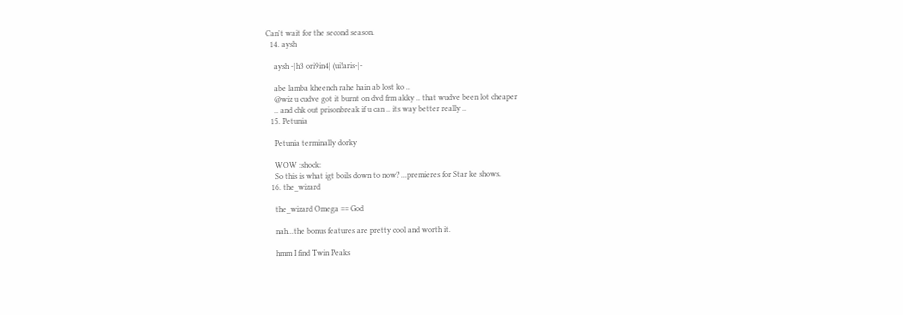Can't wait for the second season.
  14. aysh

    aysh -|h3 ori9in4| (ui!aris-|-

    abe lamba kheench rahe hain ab lost ko ..
    @wiz u cudve got it burnt on dvd frm akky .. that wudve been lot cheaper
    .. and chk out prisonbreak if u can .. its way better really ..
  15. Petunia

    Petunia terminally dorky

    WOW :shock:
    So this is what igt boils down to now? ...premieres for Star ke shows.
  16. the_wizard

    the_wizard Omega == God

    nah...the bonus features are pretty cool and worth it.

    hmm I find Twin Peaks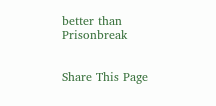better than Prisonbreak


Share This Page